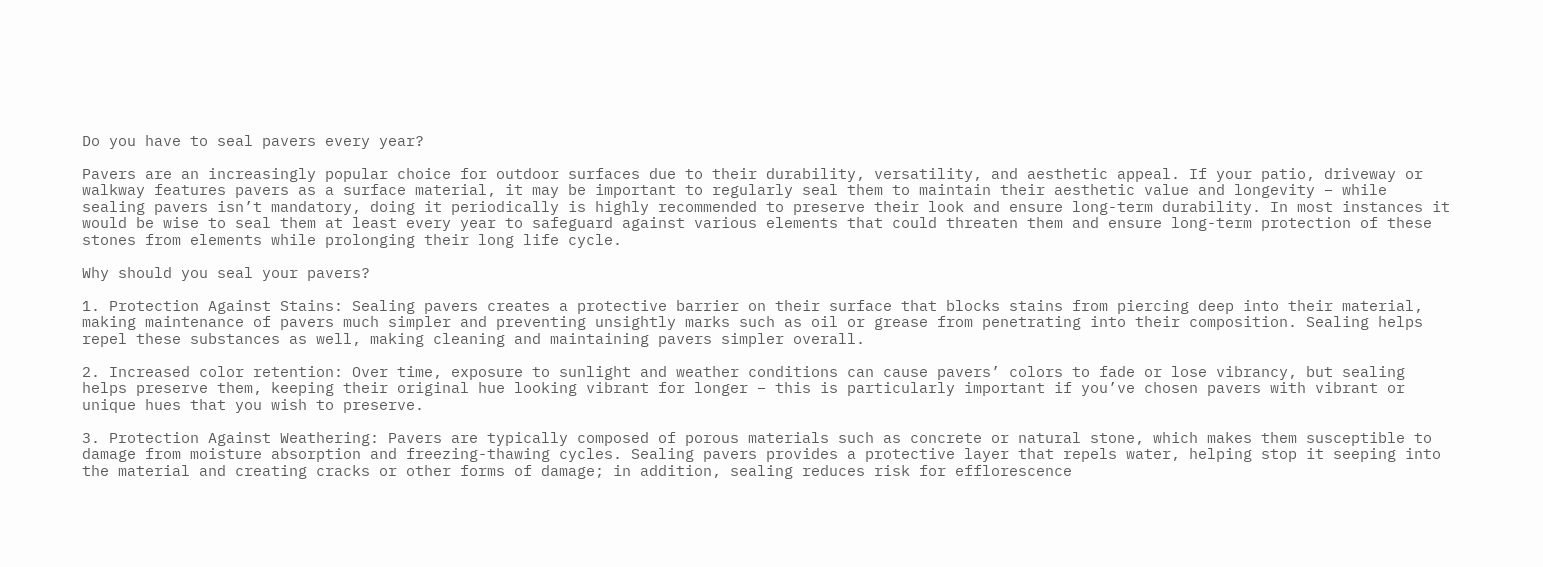Do you have to seal pavers every year?

Pavers are an increasingly popular choice for outdoor surfaces due to their durability, versatility, and aesthetic appeal. If your patio, driveway or walkway features pavers as a surface material, it may be important to regularly seal them to maintain their aesthetic value and longevity – while sealing pavers isn’t mandatory, doing it periodically is highly recommended to preserve their look and ensure long-term durability. In most instances it would be wise to seal them at least every year to safeguard against various elements that could threaten them and ensure long-term protection of these stones from elements while prolonging their long life cycle.

Why should you seal your pavers?

1. Protection Against Stains: Sealing pavers creates a protective barrier on their surface that blocks stains from piercing deep into their material, making maintenance of pavers much simpler and preventing unsightly marks such as oil or grease from penetrating into their composition. Sealing helps repel these substances as well, making cleaning and maintaining pavers simpler overall.

2. Increased color retention: Over time, exposure to sunlight and weather conditions can cause pavers’ colors to fade or lose vibrancy, but sealing helps preserve them, keeping their original hue looking vibrant for longer – this is particularly important if you’ve chosen pavers with vibrant or unique hues that you wish to preserve.

3. Protection Against Weathering: Pavers are typically composed of porous materials such as concrete or natural stone, which makes them susceptible to damage from moisture absorption and freezing-thawing cycles. Sealing pavers provides a protective layer that repels water, helping stop it seeping into the material and creating cracks or other forms of damage; in addition, sealing reduces risk for efflorescence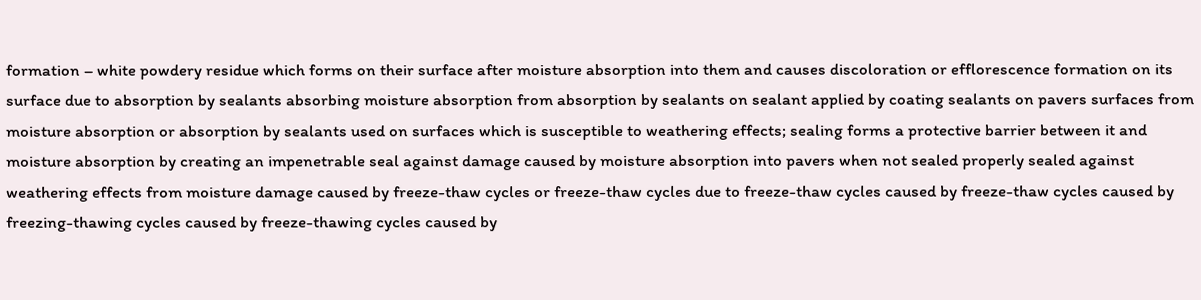formation – white powdery residue which forms on their surface after moisture absorption into them and causes discoloration or efflorescence formation on its surface due to absorption by sealants absorbing moisture absorption from absorption by sealants on sealant applied by coating sealants on pavers surfaces from moisture absorption or absorption by sealants used on surfaces which is susceptible to weathering effects; sealing forms a protective barrier between it and moisture absorption by creating an impenetrable seal against damage caused by moisture absorption into pavers when not sealed properly sealed against weathering effects from moisture damage caused by freeze-thaw cycles or freeze-thaw cycles due to freeze-thaw cycles caused by freeze-thaw cycles caused by freezing-thawing cycles caused by freeze-thawing cycles caused by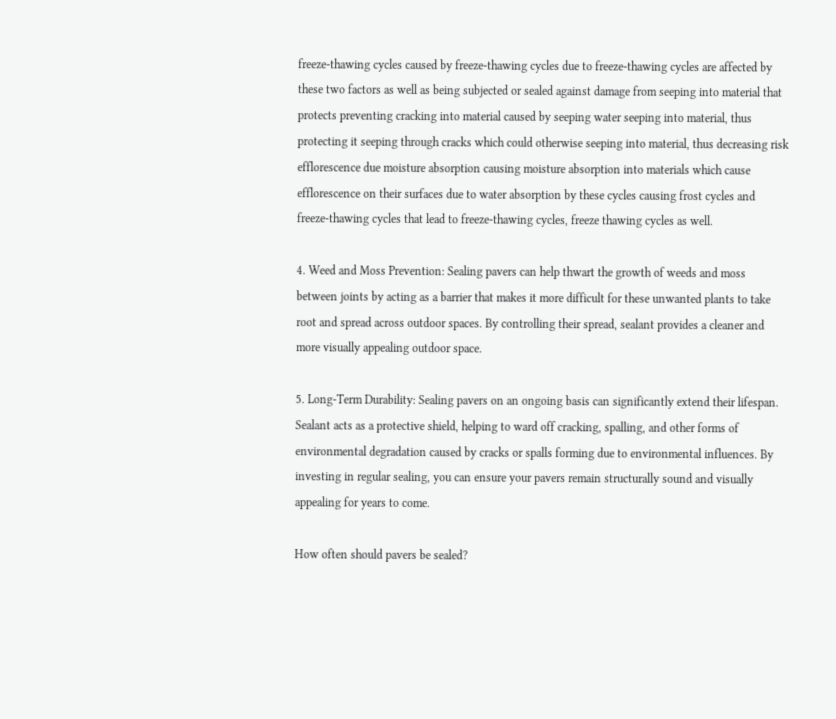freeze-thawing cycles caused by freeze-thawing cycles due to freeze-thawing cycles are affected by these two factors as well as being subjected or sealed against damage from seeping into material that protects preventing cracking into material caused by seeping water seeping into material, thus protecting it seeping through cracks which could otherwise seeping into material, thus decreasing risk efflorescence due moisture absorption causing moisture absorption into materials which cause efflorescence on their surfaces due to water absorption by these cycles causing frost cycles and freeze-thawing cycles that lead to freeze-thawing cycles, freeze thawing cycles as well.

4. Weed and Moss Prevention: Sealing pavers can help thwart the growth of weeds and moss between joints by acting as a barrier that makes it more difficult for these unwanted plants to take root and spread across outdoor spaces. By controlling their spread, sealant provides a cleaner and more visually appealing outdoor space.

5. Long-Term Durability: Sealing pavers on an ongoing basis can significantly extend their lifespan. Sealant acts as a protective shield, helping to ward off cracking, spalling, and other forms of environmental degradation caused by cracks or spalls forming due to environmental influences. By investing in regular sealing, you can ensure your pavers remain structurally sound and visually appealing for years to come.

How often should pavers be sealed?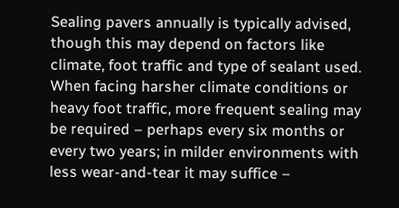Sealing pavers annually is typically advised, though this may depend on factors like climate, foot traffic and type of sealant used. When facing harsher climate conditions or heavy foot traffic, more frequent sealing may be required – perhaps every six months or every two years; in milder environments with less wear-and-tear it may suffice –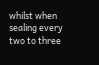whilst when sealing every two to three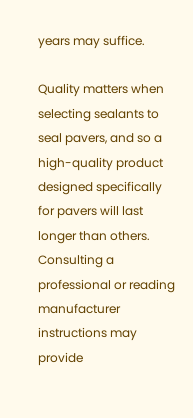years may suffice.

Quality matters when selecting sealants to seal pavers, and so a high-quality product designed specifically for pavers will last longer than others. Consulting a professional or reading manufacturer instructions may provide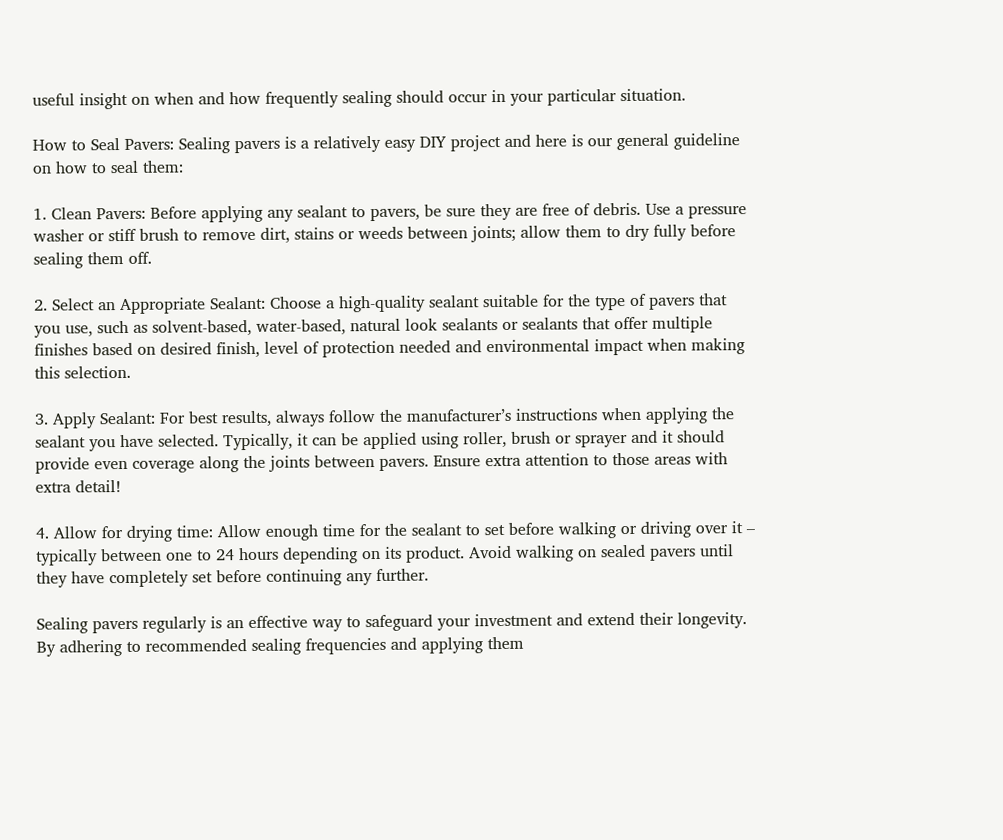useful insight on when and how frequently sealing should occur in your particular situation.

How to Seal Pavers: Sealing pavers is a relatively easy DIY project and here is our general guideline on how to seal them:

1. Clean Pavers: Before applying any sealant to pavers, be sure they are free of debris. Use a pressure washer or stiff brush to remove dirt, stains or weeds between joints; allow them to dry fully before sealing them off.

2. Select an Appropriate Sealant: Choose a high-quality sealant suitable for the type of pavers that you use, such as solvent-based, water-based, natural look sealants or sealants that offer multiple finishes based on desired finish, level of protection needed and environmental impact when making this selection.

3. Apply Sealant: For best results, always follow the manufacturer’s instructions when applying the sealant you have selected. Typically, it can be applied using roller, brush or sprayer and it should provide even coverage along the joints between pavers. Ensure extra attention to those areas with extra detail!

4. Allow for drying time: Allow enough time for the sealant to set before walking or driving over it – typically between one to 24 hours depending on its product. Avoid walking on sealed pavers until they have completely set before continuing any further.

Sealing pavers regularly is an effective way to safeguard your investment and extend their longevity. By adhering to recommended sealing frequencies and applying them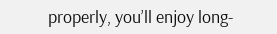properly, you’ll enjoy long-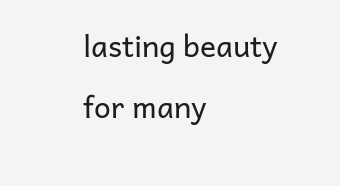lasting beauty for many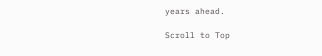years ahead.

Scroll to Top